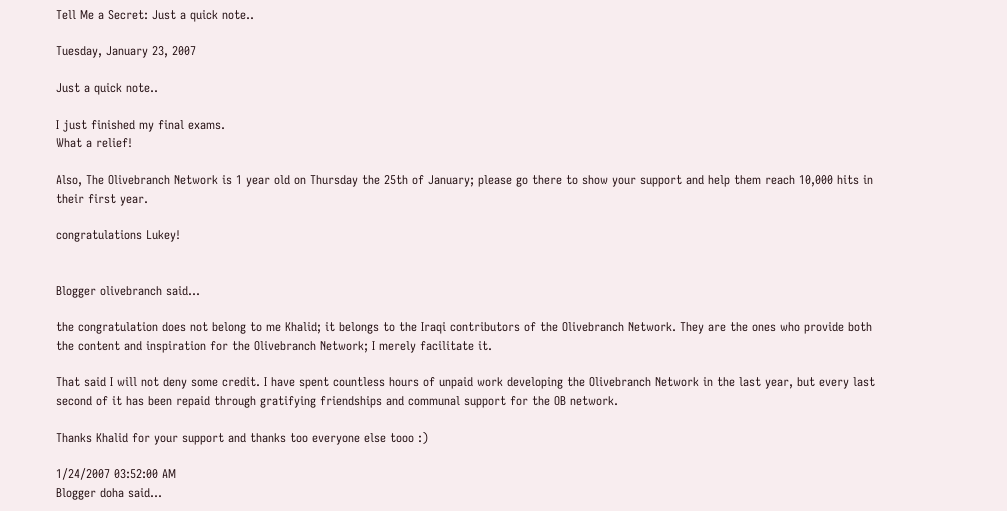Tell Me a Secret: Just a quick note..

Tuesday, January 23, 2007

Just a quick note..

I just finished my final exams.
What a relief!

Also, The Olivebranch Network is 1 year old on Thursday the 25th of January; please go there to show your support and help them reach 10,000 hits in their first year.

congratulations Lukey!


Blogger olivebranch said...

the congratulation does not belong to me Khalid; it belongs to the Iraqi contributors of the Olivebranch Network. They are the ones who provide both the content and inspiration for the Olivebranch Network; I merely facilitate it.

That said I will not deny some credit. I have spent countless hours of unpaid work developing the Olivebranch Network in the last year, but every last second of it has been repaid through gratifying friendships and communal support for the OB network.

Thanks Khalid for your support and thanks too everyone else tooo :)

1/24/2007 03:52:00 AM
Blogger doha said...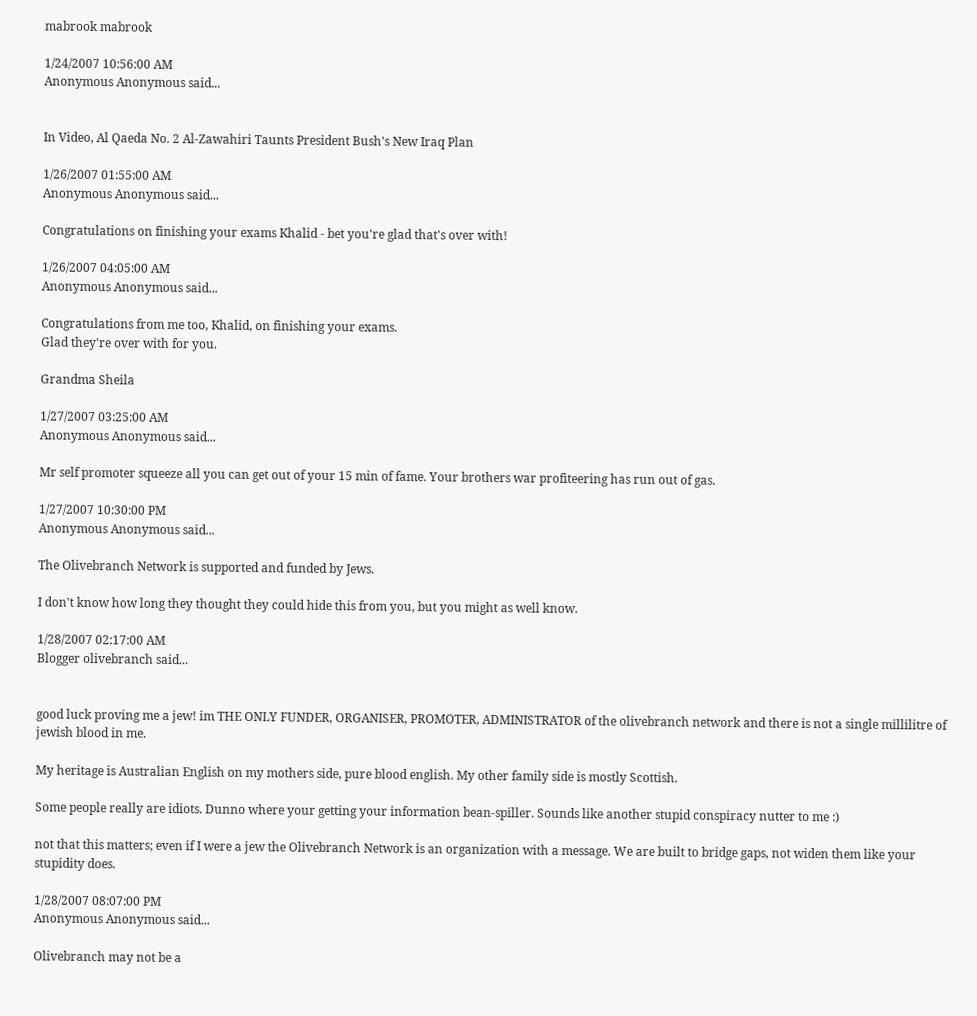mabrook mabrook

1/24/2007 10:56:00 AM
Anonymous Anonymous said...


In Video, Al Qaeda No. 2 Al-Zawahiri Taunts President Bush's New Iraq Plan

1/26/2007 01:55:00 AM
Anonymous Anonymous said...

Congratulations on finishing your exams Khalid - bet you're glad that's over with!

1/26/2007 04:05:00 AM
Anonymous Anonymous said...

Congratulations from me too, Khalid, on finishing your exams.
Glad they're over with for you.

Grandma Sheila

1/27/2007 03:25:00 AM
Anonymous Anonymous said...

Mr self promoter squeeze all you can get out of your 15 min of fame. Your brothers war profiteering has run out of gas.

1/27/2007 10:30:00 PM
Anonymous Anonymous said...

The Olivebranch Network is supported and funded by Jews.

I don't know how long they thought they could hide this from you, but you might as well know.

1/28/2007 02:17:00 AM
Blogger olivebranch said...


good luck proving me a jew! im THE ONLY FUNDER, ORGANISER, PROMOTER, ADMINISTRATOR of the olivebranch network and there is not a single millilitre of jewish blood in me.

My heritage is Australian English on my mothers side, pure blood english. My other family side is mostly Scottish.

Some people really are idiots. Dunno where your getting your information bean-spiller. Sounds like another stupid conspiracy nutter to me :)

not that this matters; even if I were a jew the Olivebranch Network is an organization with a message. We are built to bridge gaps, not widen them like your stupidity does.

1/28/2007 08:07:00 PM
Anonymous Anonymous said...

Olivebranch may not be a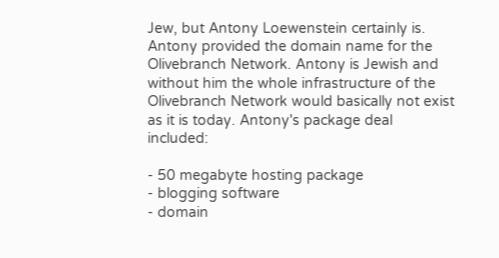Jew, but Antony Loewenstein certainly is. Antony provided the domain name for the Olivebranch Network. Antony is Jewish and without him the whole infrastructure of the Olivebranch Network would basically not exist as it is today. Antony's package deal included:

- 50 megabyte hosting package
- blogging software
- domain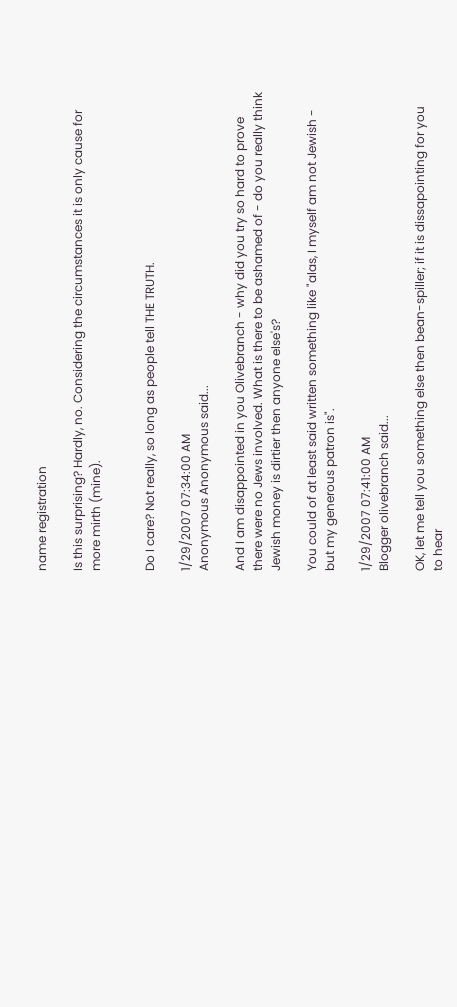name registration

Is this surprising? Hardly, no. Considering the circumstances it is only cause for more mirth (mine).


Do I care? Not really, so long as people tell THE TRUTH.

1/29/2007 07:34:00 AM
Anonymous Anonymous said...

And I am disappointed in you Olivebranch - why did you try so hard to prove there were no Jews involved. What is there to be ashamed of - do you really think Jewish money is dirtier then anyone else's?

You could of at least said written something like "alas, I myself am not Jewish - but my generous patron is".

1/29/2007 07:41:00 AM
Blogger olivebranch said...

OK, let me tell you something else then bean-spiller; if it is dissapointing for you to hear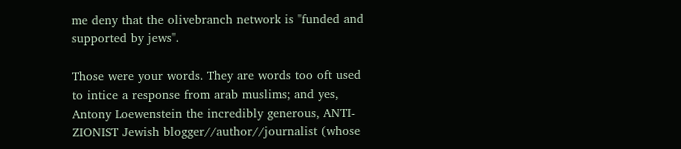me deny that the olivebranch network is "funded and supported by jews".

Those were your words. They are words too oft used to intice a response from arab muslims; and yes, Antony Loewenstein the incredibly generous, ANTI-ZIONIST Jewish blogger//author//journalist (whose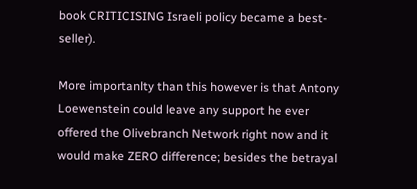book CRITICISING Israeli policy became a best-seller).

More importanlty than this however is that Antony Loewenstein could leave any support he ever offered the Olivebranch Network right now and it would make ZERO difference; besides the betrayal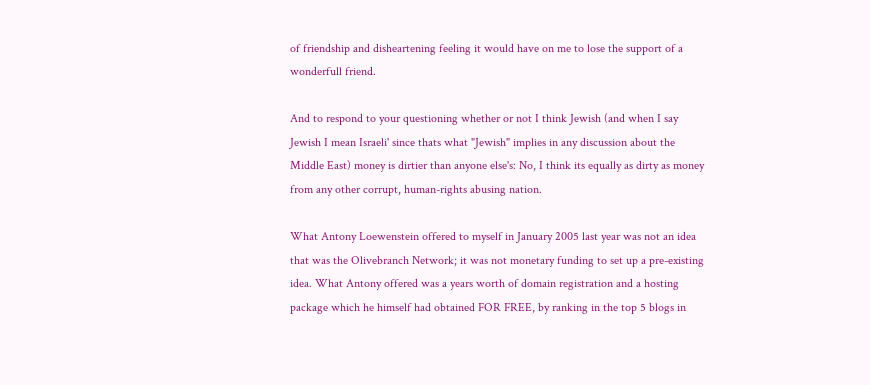of friendship and disheartening feeling it would have on me to lose the support of a wonderfull friend.

And to respond to your questioning whether or not I think Jewish (and when I say Jewish I mean Israeli' since thats what "Jewish" implies in any discussion about the Middle East) money is dirtier than anyone else's: No, I think its equally as dirty as money from any other corrupt, human-rights abusing nation.

What Antony Loewenstein offered to myself in January 2005 last year was not an idea that was the Olivebranch Network; it was not monetary funding to set up a pre-existing idea. What Antony offered was a years worth of domain registration and a hosting package which he himself had obtained FOR FREE, by ranking in the top 5 blogs in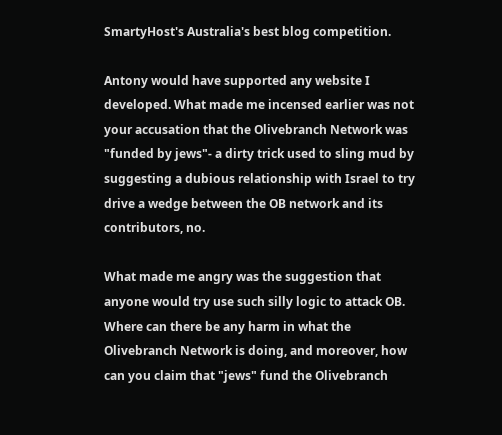SmartyHost's Australia's best blog competition.

Antony would have supported any website I developed. What made me incensed earlier was not your accusation that the Olivebranch Network was "funded by jews"- a dirty trick used to sling mud by suggesting a dubious relationship with Israel to try drive a wedge between the OB network and its contributors, no.

What made me angry was the suggestion that anyone would try use such silly logic to attack OB. Where can there be any harm in what the Olivebranch Network is doing, and moreover, how can you claim that "jews" fund the Olivebranch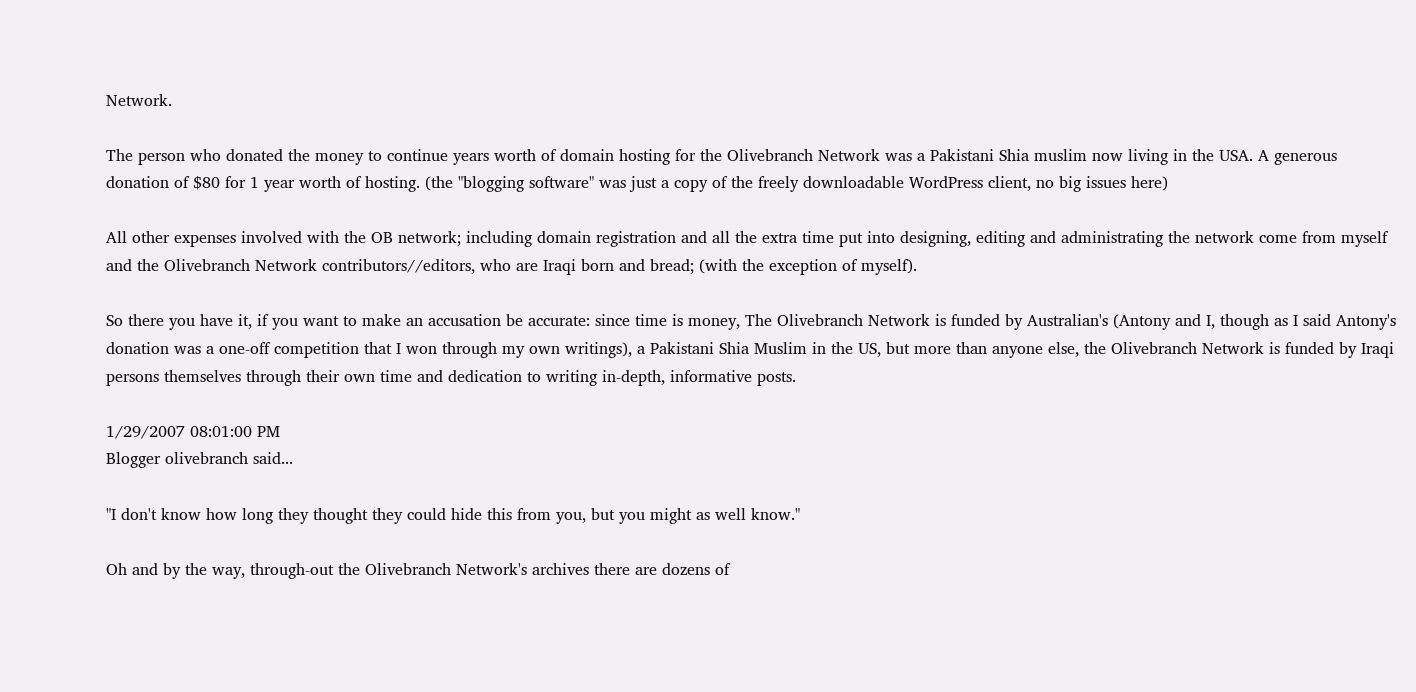Network.

The person who donated the money to continue years worth of domain hosting for the Olivebranch Network was a Pakistani Shia muslim now living in the USA. A generous donation of $80 for 1 year worth of hosting. (the "blogging software" was just a copy of the freely downloadable WordPress client, no big issues here)

All other expenses involved with the OB network; including domain registration and all the extra time put into designing, editing and administrating the network come from myself and the Olivebranch Network contributors//editors, who are Iraqi born and bread; (with the exception of myself).

So there you have it, if you want to make an accusation be accurate: since time is money, The Olivebranch Network is funded by Australian's (Antony and I, though as I said Antony's donation was a one-off competition that I won through my own writings), a Pakistani Shia Muslim in the US, but more than anyone else, the Olivebranch Network is funded by Iraqi persons themselves through their own time and dedication to writing in-depth, informative posts.

1/29/2007 08:01:00 PM
Blogger olivebranch said...

"I don't know how long they thought they could hide this from you, but you might as well know."

Oh and by the way, through-out the Olivebranch Network's archives there are dozens of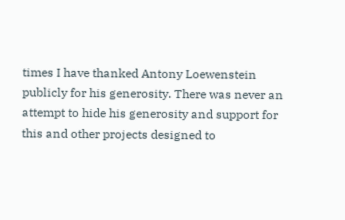times I have thanked Antony Loewenstein publicly for his generosity. There was never an attempt to hide his generosity and support for this and other projects designed to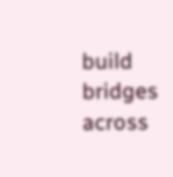build bridges across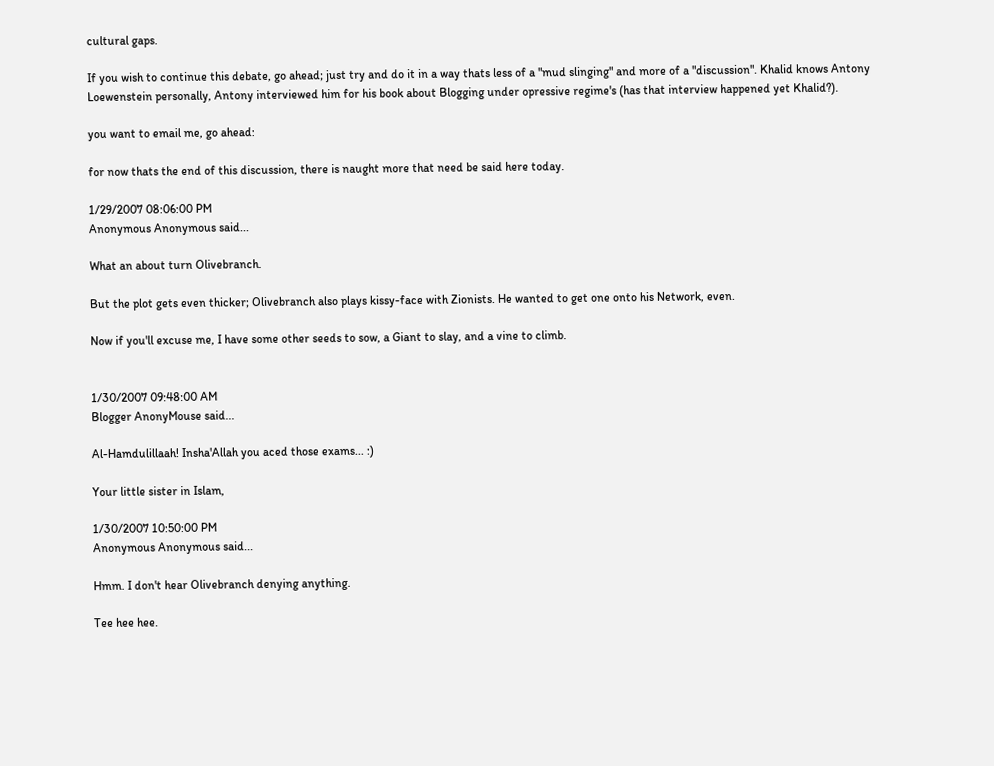cultural gaps.

If you wish to continue this debate, go ahead; just try and do it in a way thats less of a "mud slinging" and more of a "discussion". Khalid knows Antony Loewenstein personally, Antony interviewed him for his book about Blogging under opressive regime's (has that interview happened yet Khalid?).

you want to email me, go ahead:

for now thats the end of this discussion, there is naught more that need be said here today.

1/29/2007 08:06:00 PM
Anonymous Anonymous said...

What an about turn Olivebranch.

But the plot gets even thicker; Olivebranch also plays kissy-face with Zionists. He wanted to get one onto his Network, even.

Now if you'll excuse me, I have some other seeds to sow, a Giant to slay, and a vine to climb.


1/30/2007 09:48:00 AM
Blogger AnonyMouse said...

Al-Hamdulillaah! Insha'Allah you aced those exams... :)

Your little sister in Islam,

1/30/2007 10:50:00 PM
Anonymous Anonymous said...

Hmm. I don't hear Olivebranch denying anything.

Tee hee hee.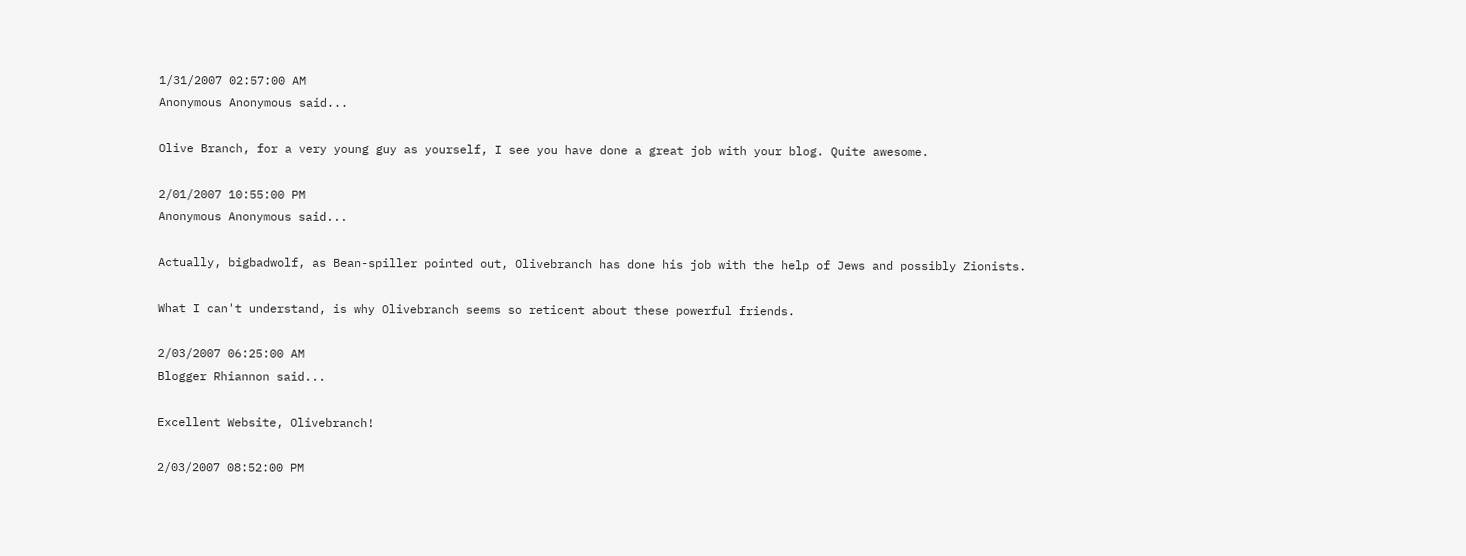1/31/2007 02:57:00 AM
Anonymous Anonymous said...

Olive Branch, for a very young guy as yourself, I see you have done a great job with your blog. Quite awesome.

2/01/2007 10:55:00 PM
Anonymous Anonymous said...

Actually, bigbadwolf, as Bean-spiller pointed out, Olivebranch has done his job with the help of Jews and possibly Zionists.

What I can't understand, is why Olivebranch seems so reticent about these powerful friends.

2/03/2007 06:25:00 AM
Blogger Rhiannon said...

Excellent Website, Olivebranch!

2/03/2007 08:52:00 PM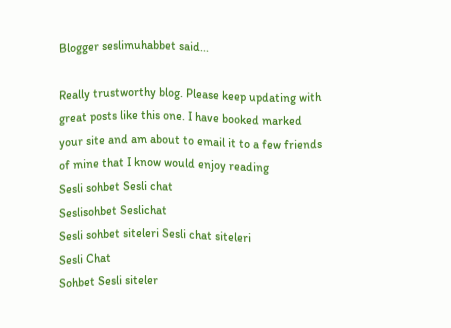Blogger seslimuhabbet said...

Really trustworthy blog. Please keep updating with great posts like this one. I have booked marked your site and am about to email it to a few friends of mine that I know would enjoy reading
Sesli sohbet Sesli chat
Seslisohbet Seslichat
Sesli sohbet siteleri Sesli chat siteleri
Sesli Chat
Sohbet Sesli siteler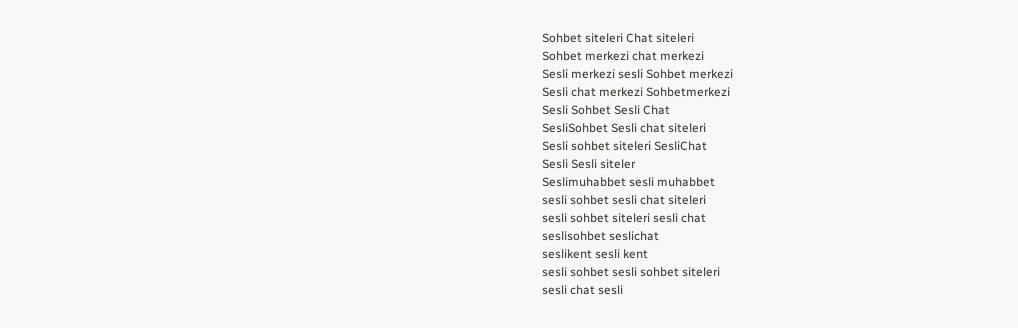Sohbet siteleri Chat siteleri
Sohbet merkezi chat merkezi
Sesli merkezi sesli Sohbet merkezi
Sesli chat merkezi Sohbetmerkezi
Sesli Sohbet Sesli Chat
SesliSohbet Sesli chat siteleri
Sesli sohbet siteleri SesliChat
Sesli Sesli siteler
Seslimuhabbet sesli muhabbet
sesli sohbet sesli chat siteleri
sesli sohbet siteleri sesli chat
seslisohbet seslichat
seslikent sesli kent
sesli sohbet sesli sohbet siteleri
sesli chat sesli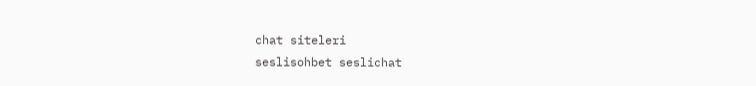chat siteleri
seslisohbet seslichat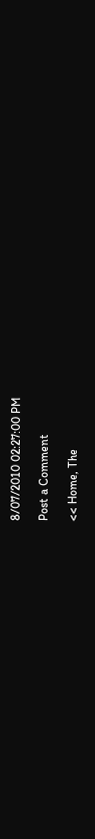8/07/2010 02:27:00 PM

Post a Comment

<< Home, The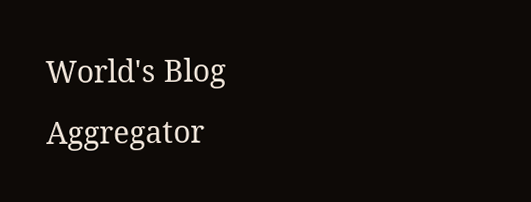World's Blog Aggregator